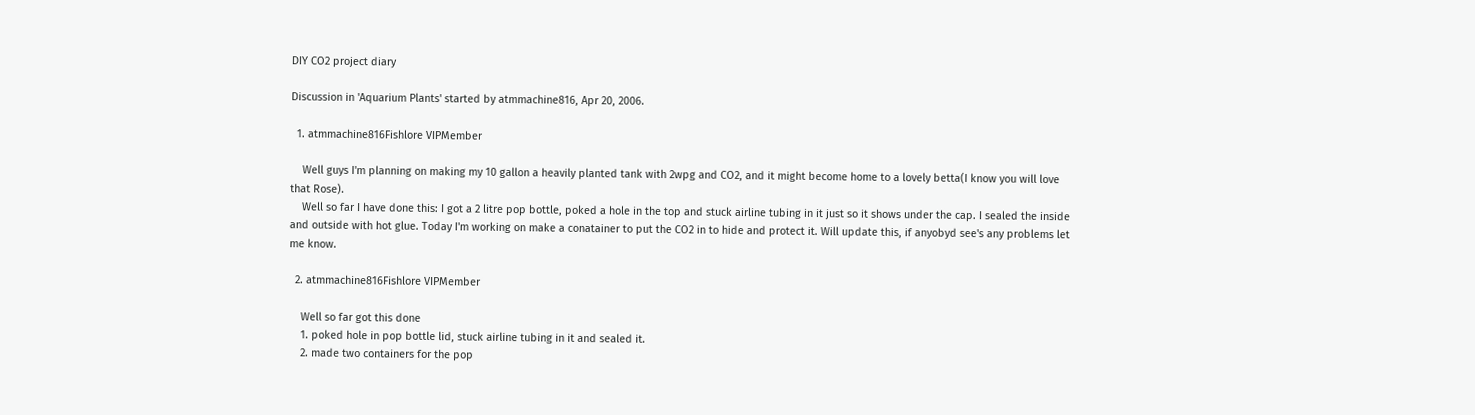DIY CO2 project diary

Discussion in 'Aquarium Plants' started by atmmachine816, Apr 20, 2006.

  1. atmmachine816Fishlore VIPMember

    Well guys I'm planning on making my 10 gallon a heavily planted tank with 2wpg and CO2, and it might become home to a lovely betta(I know you will love that Rose).
    Well so far I have done this: I got a 2 litre pop bottle, poked a hole in the top and stuck airline tubing in it just so it shows under the cap. I sealed the inside and outside with hot glue. Today I'm working on make a conatainer to put the CO2 in to hide and protect it. Will update this, if anyobyd see's any problems let me know.

  2. atmmachine816Fishlore VIPMember

    Well so far got this done
    1. poked hole in pop bottle lid, stuck airline tubing in it and sealed it.
    2. made two containers for the pop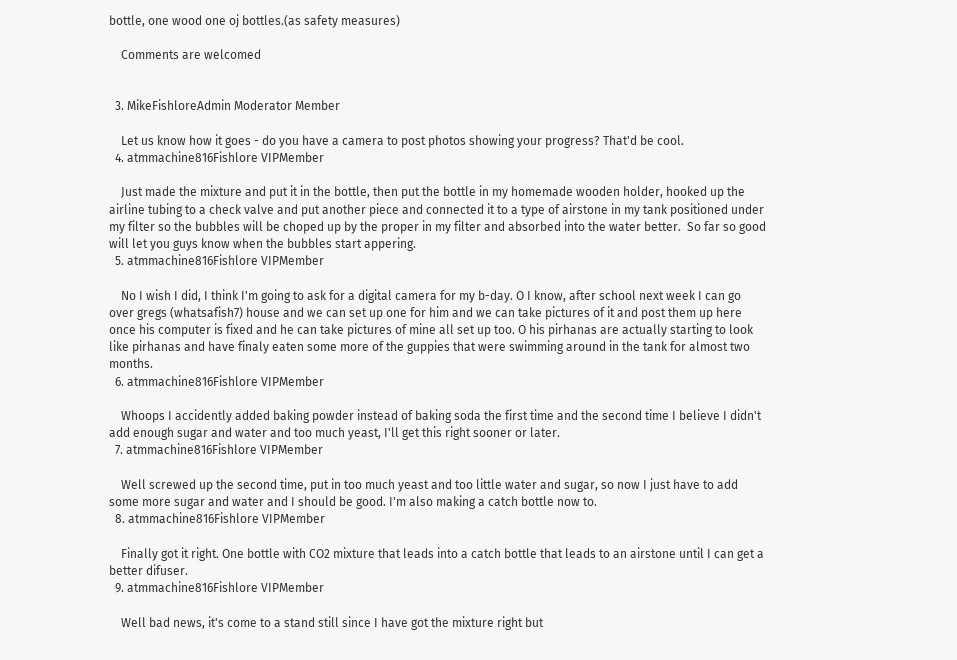bottle, one wood one oj bottles.(as safety measures)

    Comments are welcomed


  3. MikeFishloreAdmin Moderator Member

    Let us know how it goes - do you have a camera to post photos showing your progress? That'd be cool.
  4. atmmachine816Fishlore VIPMember

    Just made the mixture and put it in the bottle, then put the bottle in my homemade wooden holder, hooked up the airline tubing to a check valve and put another piece and connected it to a type of airstone in my tank positioned under my filter so the bubbles will be choped up by the proper in my filter and absorbed into the water better.  So far so good will let you guys know when the bubbles start appering.
  5. atmmachine816Fishlore VIPMember

    No I wish I did, I think I'm going to ask for a digital camera for my b-day. O I know, after school next week I can go over gregs (whatsafish7) house and we can set up one for him and we can take pictures of it and post them up here once his computer is fixed and he can take pictures of mine all set up too. O his pirhanas are actually starting to look like pirhanas and have finaly eaten some more of the guppies that were swimming around in the tank for almost two months.
  6. atmmachine816Fishlore VIPMember

    Whoops I accidently added baking powder instead of baking soda the first time and the second time I believe I didn't add enough sugar and water and too much yeast, I'll get this right sooner or later.
  7. atmmachine816Fishlore VIPMember

    Well screwed up the second time, put in too much yeast and too little water and sugar, so now I just have to add some more sugar and water and I should be good. I'm also making a catch bottle now to.
  8. atmmachine816Fishlore VIPMember

    Finally got it right. One bottle with CO2 mixture that leads into a catch bottle that leads to an airstone until I can get a better difuser.
  9. atmmachine816Fishlore VIPMember

    Well bad news, it's come to a stand still since I have got the mixture right but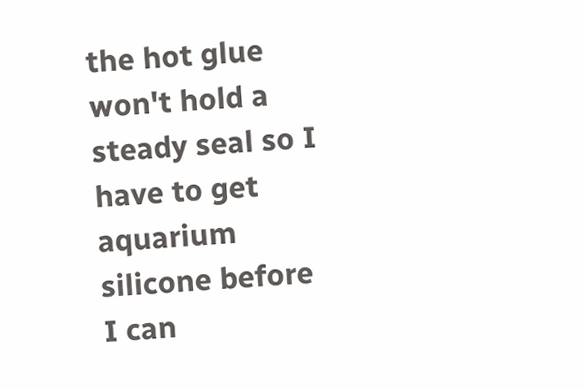the hot glue won't hold a steady seal so I have to get aquarium silicone before I can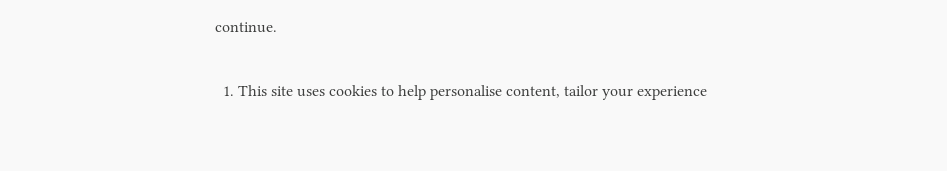continue.

  1. This site uses cookies to help personalise content, tailor your experience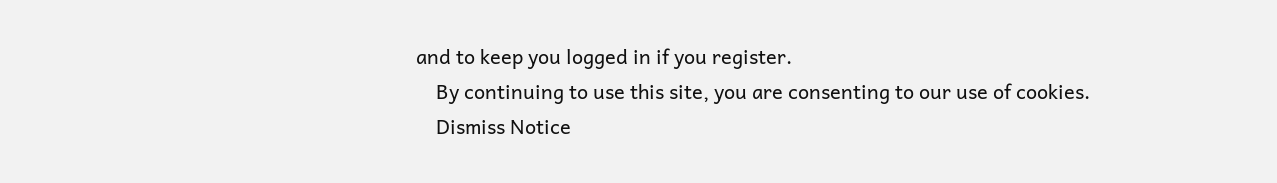and to keep you logged in if you register.
    By continuing to use this site, you are consenting to our use of cookies.
    Dismiss Notice